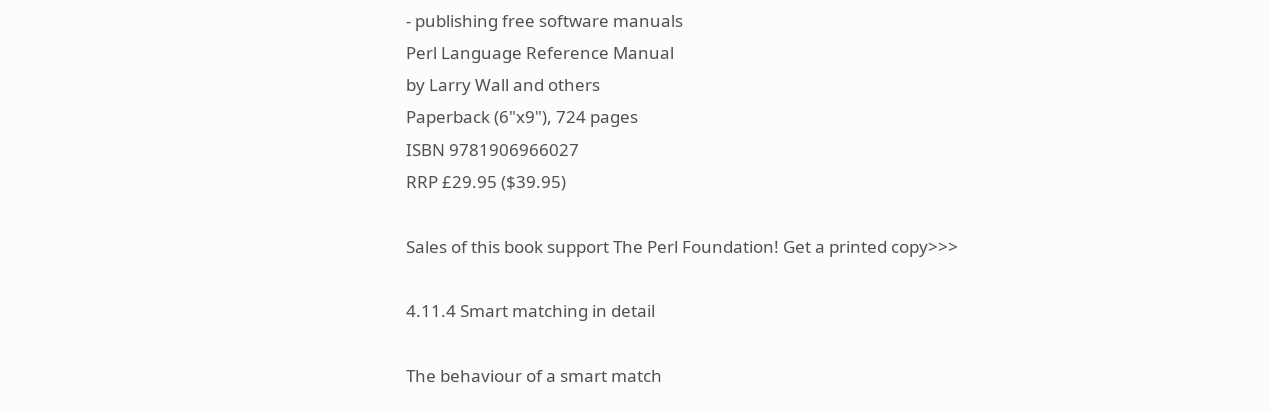- publishing free software manuals
Perl Language Reference Manual
by Larry Wall and others
Paperback (6"x9"), 724 pages
ISBN 9781906966027
RRP £29.95 ($39.95)

Sales of this book support The Perl Foundation! Get a printed copy>>>

4.11.4 Smart matching in detail

The behaviour of a smart match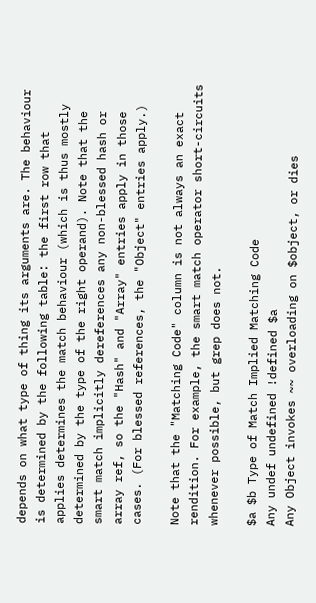depends on what type of thing its arguments are. The behaviour is determined by the following table: the first row that applies determines the match behaviour (which is thus mostly determined by the type of the right operand). Note that the smart match implicitly dereferences any non-blessed hash or array ref, so the "Hash" and "Array" entries apply in those cases. (For blessed references, the "Object" entries apply.)

Note that the "Matching Code" column is not always an exact rendition. For example, the smart match operator short-circuits whenever possible, but grep does not.

$a $b Type of Match Implied Matching Code
Any undef undefined !defined $a
Any Object invokes ~~ overloading on $object, or dies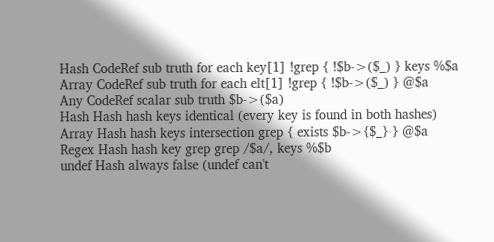Hash CodeRef sub truth for each key[1] !grep { !$b->($_) } keys %$a
Array CodeRef sub truth for each elt[1] !grep { !$b->($_) } @$a
Any CodeRef scalar sub truth $b->($a)
Hash Hash hash keys identical (every key is found in both hashes)
Array Hash hash keys intersection grep { exists $b->{$_} } @$a
Regex Hash hash key grep grep /$a/, keys %$b
undef Hash always false (undef can't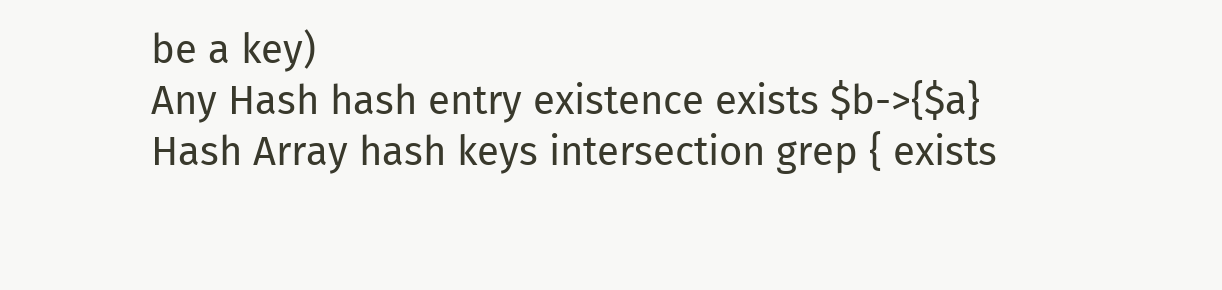be a key)
Any Hash hash entry existence exists $b->{$a}
Hash Array hash keys intersection grep { exists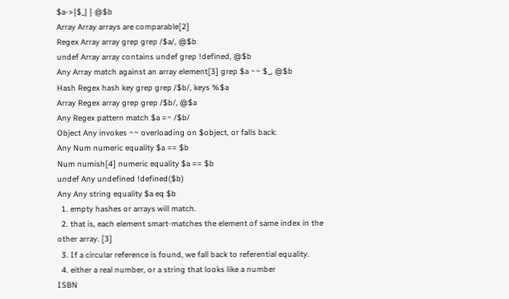$a->{$_} } @$b
Array Array arrays are comparable[2]
Regex Array array grep grep /$a/, @$b
undef Array array contains undef grep !defined, @$b
Any Array match against an array element[3] grep $a ~~ $_, @$b
Hash Regex hash key grep grep /$b/, keys %$a
Array Regex array grep grep /$b/, @$a
Any Regex pattern match $a =~ /$b/
Object Any invokes ~~ overloading on $object, or falls back:
Any Num numeric equality $a == $b
Num numish[4] numeric equality $a == $b
undef Any undefined !defined($b)
Any Any string equality $a eq $b
  1. empty hashes or arrays will match.
  2. that is, each element smart-matches the element of same index in the other array. [3]
  3. If a circular reference is found, we fall back to referential equality.
  4. either a real number, or a string that looks like a number
ISBN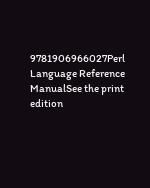9781906966027Perl Language Reference ManualSee the print edition